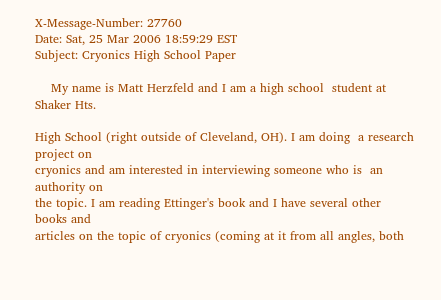X-Message-Number: 27760
Date: Sat, 25 Mar 2006 18:59:29 EST
Subject: Cryonics High School Paper

    My name is Matt Herzfeld and I am a high school  student at Shaker Hts.

High School (right outside of Cleveland, OH). I am doing  a research project on
cryonics and am interested in interviewing someone who is  an authority on
the topic. I am reading Ettinger's book and I have several other  books and
articles on the topic of cryonics (coming at it from all angles, both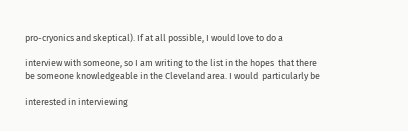pro-cryonics and skeptical). If at all possible, I would love to do a

interview with someone, so I am writing to the list in the hopes  that there
be someone knowledgeable in the Cleveland area. I would  particularly be

interested in interviewing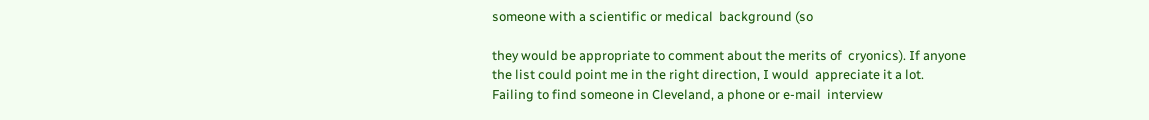someone with a scientific or medical  background (so

they would be appropriate to comment about the merits of  cryonics). If anyone
the list could point me in the right direction, I would  appreciate it a lot.
Failing to find someone in Cleveland, a phone or e-mail  interview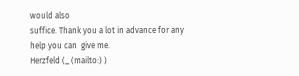would also
suffice. Thank you a lot in advance for any help you can  give me.
Herzfeld (_ (mailto:) )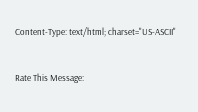Content-Type: text/html; charset="US-ASCII"


Rate This Message: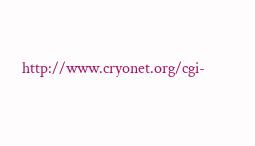http://www.cryonet.org/cgi-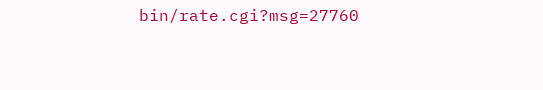bin/rate.cgi?msg=27760